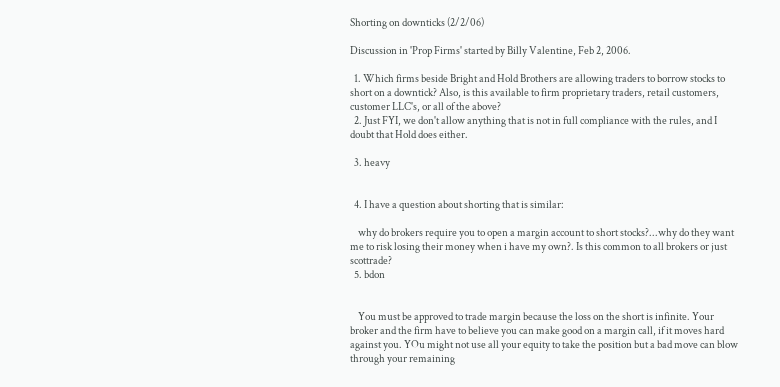Shorting on downticks (2/2/06)

Discussion in 'Prop Firms' started by Billy Valentine, Feb 2, 2006.

  1. Which firms beside Bright and Hold Brothers are allowing traders to borrow stocks to short on a downtick? Also, is this available to firm proprietary traders, retail customers, customer LLC's, or all of the above?
  2. Just FYI, we don't allow anything that is not in full compliance with the rules, and I doubt that Hold does either.

  3. heavy


  4. I have a question about shorting that is similar:

    why do brokers require you to open a margin account to short stocks?...why do they want me to risk losing their money when i have my own?. Is this common to all brokers or just scottrade?
  5. bdon


    You must be approved to trade margin because the loss on the short is infinite. Your broker and the firm have to believe you can make good on a margin call, if it moves hard against you. YOu might not use all your equity to take the position but a bad move can blow through your remaining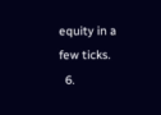equity in a few ticks.
  6.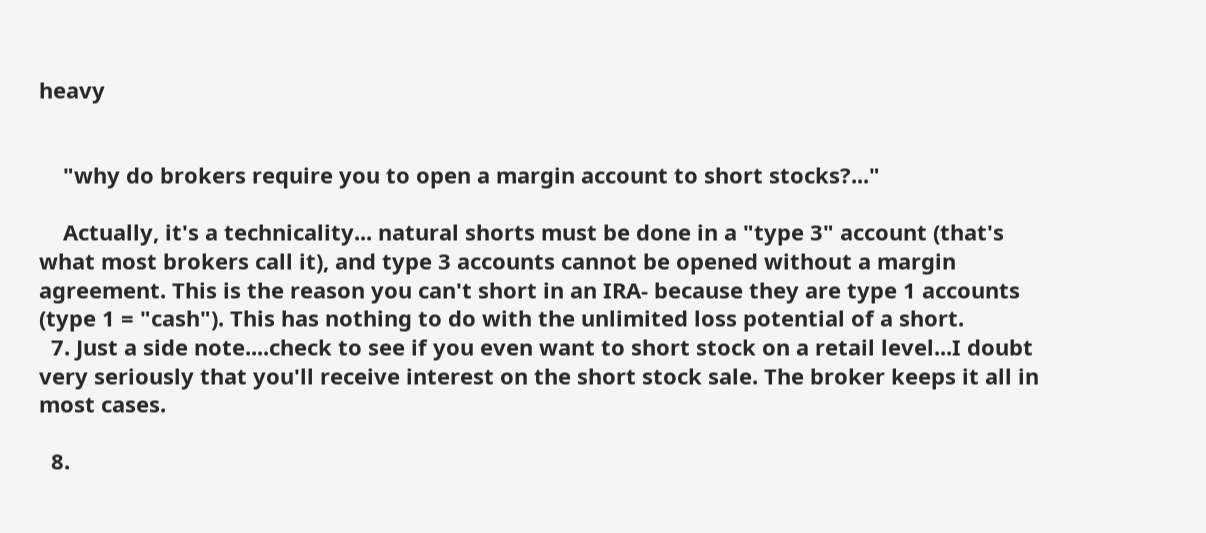heavy


    "why do brokers require you to open a margin account to short stocks?..."

    Actually, it's a technicality... natural shorts must be done in a "type 3" account (that's what most brokers call it), and type 3 accounts cannot be opened without a margin agreement. This is the reason you can't short in an IRA- because they are type 1 accounts (type 1 = "cash"). This has nothing to do with the unlimited loss potential of a short.
  7. Just a side note....check to see if you even want to short stock on a retail level...I doubt very seriously that you'll receive interest on the short stock sale. The broker keeps it all in most cases.

  8.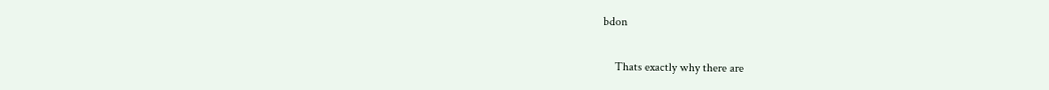bdon


    Thats exactly why there are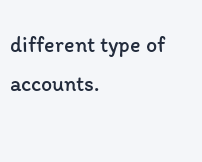different type of accounts.